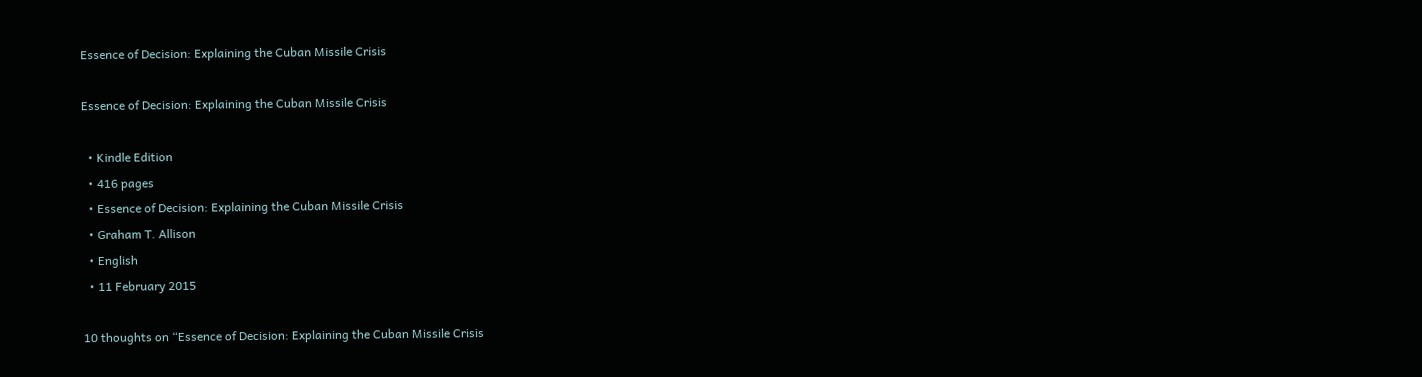Essence of Decision: Explaining the Cuban Missile Crisis

Essence of Decision: Explaining the Cuban Missile Crisis

  • Kindle Edition
  • 416 pages
  • Essence of Decision: Explaining the Cuban Missile Crisis
  • Graham T. Allison
  • English
  • 11 February 2015

10 thoughts on “Essence of Decision: Explaining the Cuban Missile Crisis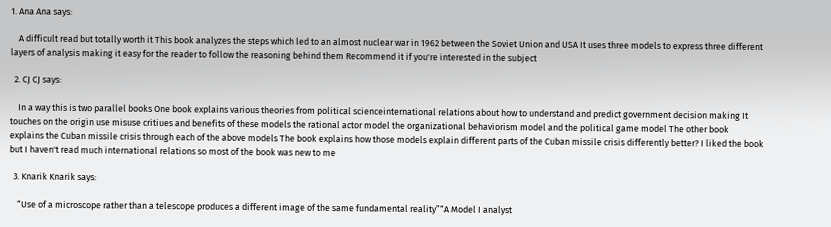1. Ana Ana says:

    A difficult read but totally worth it This book analyzes the steps which led to an almost nuclear war in 1962 between the Soviet Union and USA It uses three models to express three different layers of analysis making it easy for the reader to follow the reasoning behind them Recommend it if you're interested in the subject

  2. CJ CJ says:

    In a way this is two parallel books One book explains various theories from political scienceinternational relations about how to understand and predict government decision making It touches on the origin use misuse critiues and benefits of these models the rational actor model the organizational behaviorism model and the political game model The other book explains the Cuban missile crisis through each of the above models The book explains how those models explain different parts of the Cuban missile crisis differently better? I liked the book but I haven't read much international relations so most of the book was new to me

  3. Knarik Knarik says:

    “Use of a microscope rather than a telescope produces a different image of the same fundamental reality”“A Model I analyst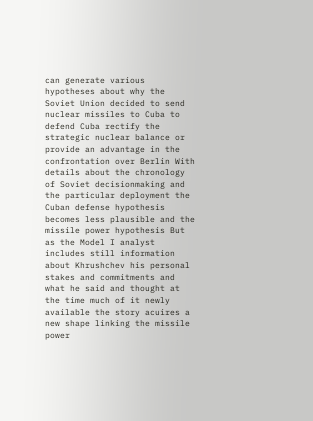can generate various hypotheses about why the Soviet Union decided to send nuclear missiles to Cuba to defend Cuba rectify the strategic nuclear balance or provide an advantage in the confrontation over Berlin With details about the chronology of Soviet decisionmaking and the particular deployment the Cuban defense hypothesis becomes less plausible and the missile power hypothesis But as the Model I analyst includes still information about Khrushchev his personal stakes and commitments and what he said and thought at the time much of it newly available the story acuires a new shape linking the missile power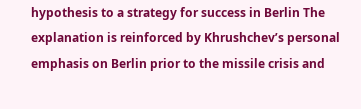hypothesis to a strategy for success in Berlin The explanation is reinforced by Khrushchev’s personal emphasis on Berlin prior to the missile crisis and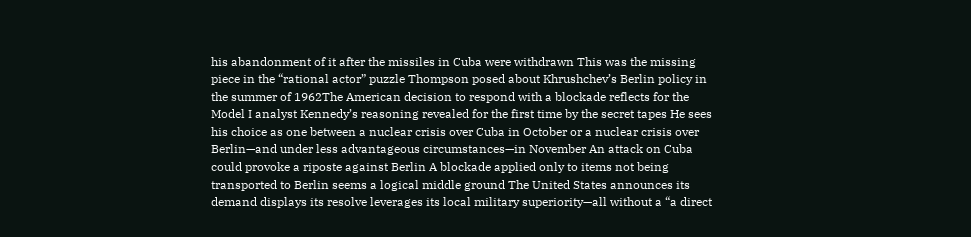his abandonment of it after the missiles in Cuba were withdrawn This was the missing piece in the “rational actor” puzzle Thompson posed about Khrushchev’s Berlin policy in the summer of 1962The American decision to respond with a blockade reflects for the Model I analyst Kennedy’s reasoning revealed for the first time by the secret tapes He sees his choice as one between a nuclear crisis over Cuba in October or a nuclear crisis over Berlin—and under less advantageous circumstances—in November An attack on Cuba could provoke a riposte against Berlin A blockade applied only to items not being transported to Berlin seems a logical middle ground The United States announces its demand displays its resolve leverages its local military superiority—all without a “a direct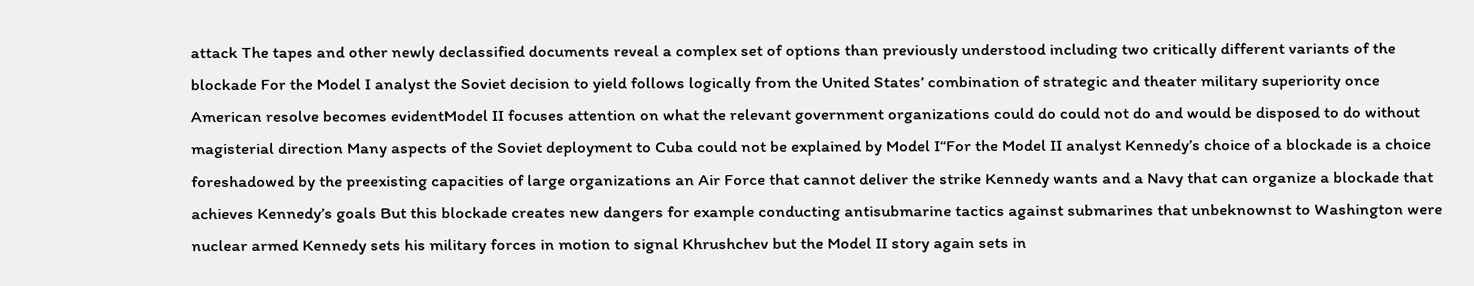attack The tapes and other newly declassified documents reveal a complex set of options than previously understood including two critically different variants of the blockade For the Model I analyst the Soviet decision to yield follows logically from the United States’ combination of strategic and theater military superiority once American resolve becomes evidentModel II focuses attention on what the relevant government organizations could do could not do and would be disposed to do without magisterial direction Many aspects of the Soviet deployment to Cuba could not be explained by Model I“For the Model II analyst Kennedy’s choice of a blockade is a choice foreshadowed by the preexisting capacities of large organizations an Air Force that cannot deliver the strike Kennedy wants and a Navy that can organize a blockade that achieves Kennedy’s goals But this blockade creates new dangers for example conducting antisubmarine tactics against submarines that unbeknownst to Washington were nuclear armed Kennedy sets his military forces in motion to signal Khrushchev but the Model II story again sets in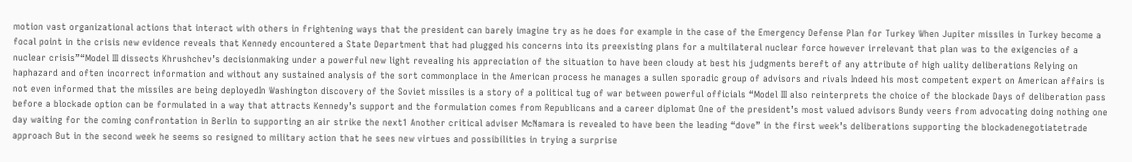motion vast organizational actions that interact with others in frightening ways that the president can barely imagine try as he does for example in the case of the Emergency Defense Plan for Turkey When Jupiter missiles in Turkey become a focal point in the crisis new evidence reveals that Kennedy encountered a State Department that had plugged his concerns into its preexisting plans for a multilateral nuclear force however irrelevant that plan was to the exigencies of a nuclear crisis”“Model III dissects Khrushchev’s decisionmaking under a powerful new light revealing his appreciation of the situation to have been cloudy at best his judgments bereft of any attribute of high uality deliberations Relying on haphazard and often incorrect information and without any sustained analysis of the sort commonplace in the American process he manages a sullen sporadic group of advisors and rivals Indeed his most competent expert on American affairs is not even informed that the missiles are being deployedIn Washington discovery of the Soviet missiles is a story of a political tug of war between powerful officials “Model III also reinterprets the choice of the blockade Days of deliberation pass before a blockade option can be formulated in a way that attracts Kennedy’s support and the formulation comes from Republicans and a career diplomat One of the president’s most valued advisors Bundy veers from advocating doing nothing one day waiting for the coming confrontation in Berlin to supporting an air strike the next1 Another critical adviser McNamara is revealed to have been the leading “dove” in the first week’s deliberations supporting the blockadenegotiatetrade approach But in the second week he seems so resigned to military action that he sees new virtues and possibilities in trying a surprise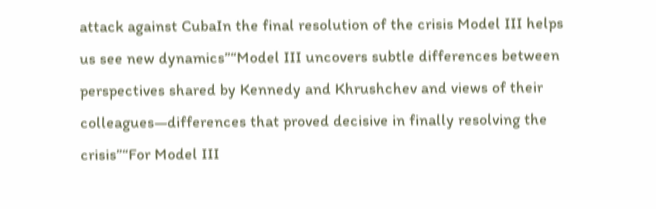attack against CubaIn the final resolution of the crisis Model III helps us see new dynamics”“Model III uncovers subtle differences between perspectives shared by Kennedy and Khrushchev and views of their colleagues—differences that proved decisive in finally resolving the crisis”“For Model III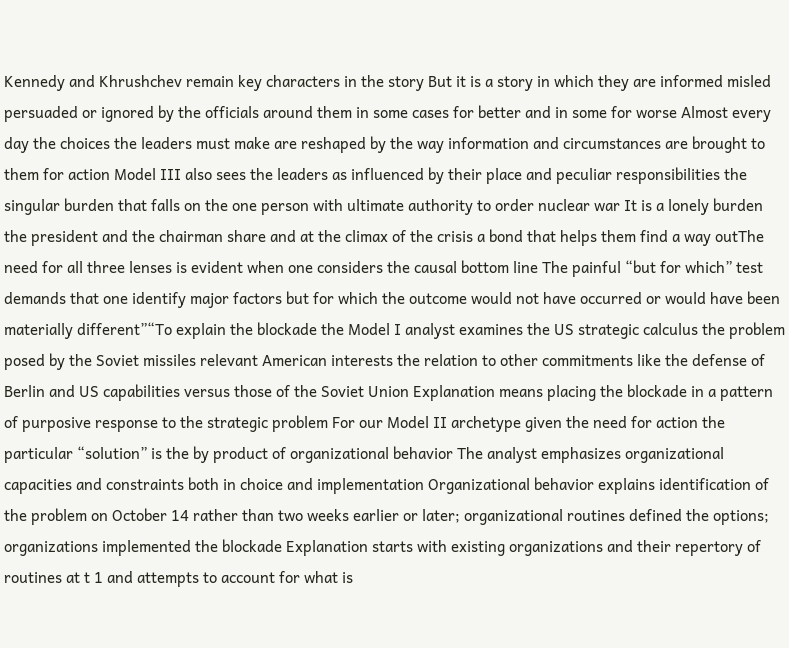Kennedy and Khrushchev remain key characters in the story But it is a story in which they are informed misled persuaded or ignored by the officials around them in some cases for better and in some for worse Almost every day the choices the leaders must make are reshaped by the way information and circumstances are brought to them for action Model III also sees the leaders as influenced by their place and peculiar responsibilities the singular burden that falls on the one person with ultimate authority to order nuclear war It is a lonely burden the president and the chairman share and at the climax of the crisis a bond that helps them find a way outThe need for all three lenses is evident when one considers the causal bottom line The painful “but for which” test demands that one identify major factors but for which the outcome would not have occurred or would have been materially different”“To explain the blockade the Model I analyst examines the US strategic calculus the problem posed by the Soviet missiles relevant American interests the relation to other commitments like the defense of Berlin and US capabilities versus those of the Soviet Union Explanation means placing the blockade in a pattern of purposive response to the strategic problem For our Model II archetype given the need for action the particular “solution” is the by product of organizational behavior The analyst emphasizes organizational capacities and constraints both in choice and implementation Organizational behavior explains identification of the problem on October 14 rather than two weeks earlier or later; organizational routines defined the options; organizations implemented the blockade Explanation starts with existing organizations and their repertory of routines at t 1 and attempts to account for what is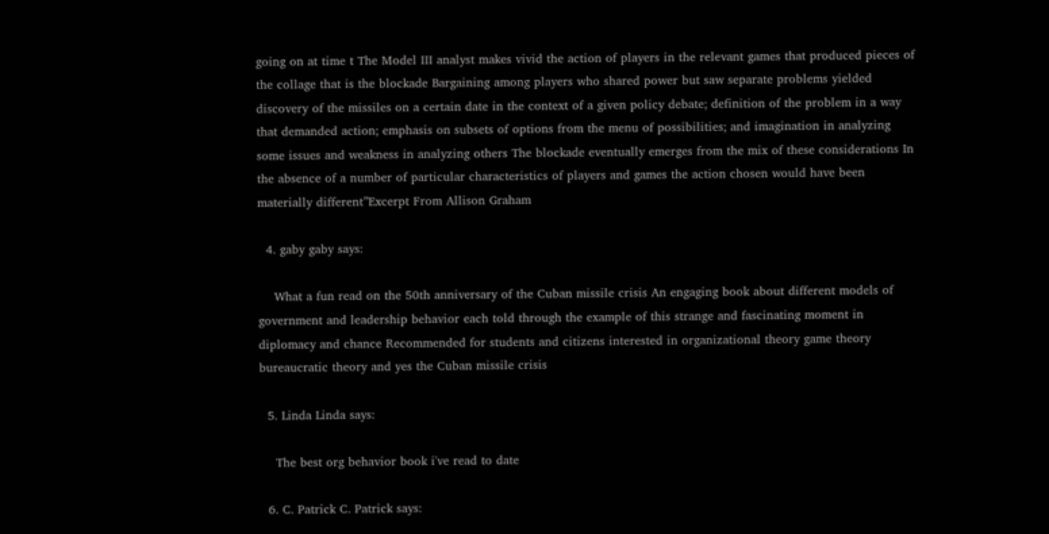going on at time t The Model III analyst makes vivid the action of players in the relevant games that produced pieces of the collage that is the blockade Bargaining among players who shared power but saw separate problems yielded discovery of the missiles on a certain date in the context of a given policy debate; definition of the problem in a way that demanded action; emphasis on subsets of options from the menu of possibilities; and imagination in analyzing some issues and weakness in analyzing others The blockade eventually emerges from the mix of these considerations In the absence of a number of particular characteristics of players and games the action chosen would have been materially different”Excerpt From Allison Graham

  4. gaby gaby says:

    What a fun read on the 50th anniversary of the Cuban missile crisis An engaging book about different models of government and leadership behavior each told through the example of this strange and fascinating moment in diplomacy and chance Recommended for students and citizens interested in organizational theory game theory bureaucratic theory and yes the Cuban missile crisis

  5. Linda Linda says:

    The best org behavior book i've read to date

  6. C. Patrick C. Patrick says: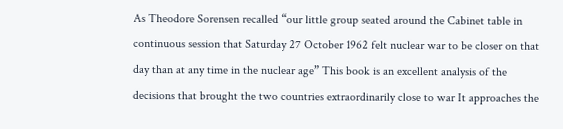As Theodore Sorensen recalled “our little group seated around the Cabinet table in continuous session that Saturday 27 October 1962 felt nuclear war to be closer on that day than at any time in the nuclear age” This book is an excellent analysis of the decisions that brought the two countries extraordinarily close to war It approaches the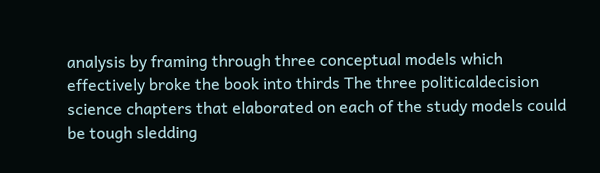analysis by framing through three conceptual models which effectively broke the book into thirds The three politicaldecision science chapters that elaborated on each of the study models could be tough sledding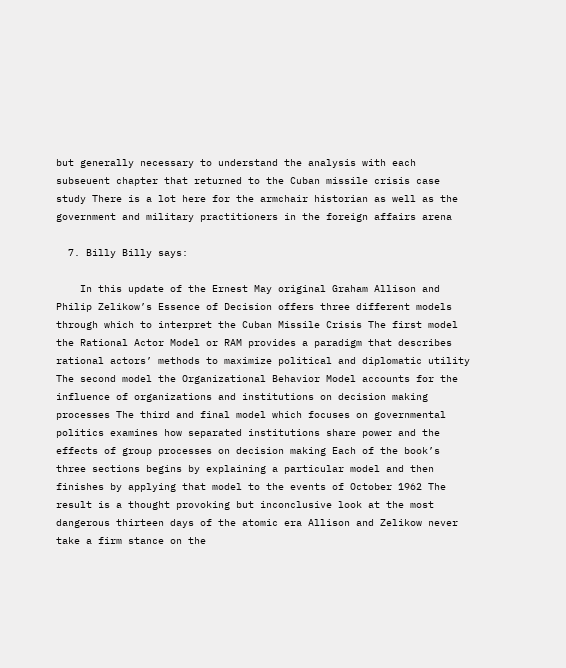but generally necessary to understand the analysis with each subseuent chapter that returned to the Cuban missile crisis case study There is a lot here for the armchair historian as well as the government and military practitioners in the foreign affairs arena

  7. Billy Billy says:

    In this update of the Ernest May original Graham Allison and Philip Zelikow’s Essence of Decision offers three different models through which to interpret the Cuban Missile Crisis The first model the Rational Actor Model or RAM provides a paradigm that describes rational actors’ methods to maximize political and diplomatic utility The second model the Organizational Behavior Model accounts for the influence of organizations and institutions on decision making processes The third and final model which focuses on governmental politics examines how separated institutions share power and the effects of group processes on decision making Each of the book’s three sections begins by explaining a particular model and then finishes by applying that model to the events of October 1962 The result is a thought provoking but inconclusive look at the most dangerous thirteen days of the atomic era Allison and Zelikow never take a firm stance on the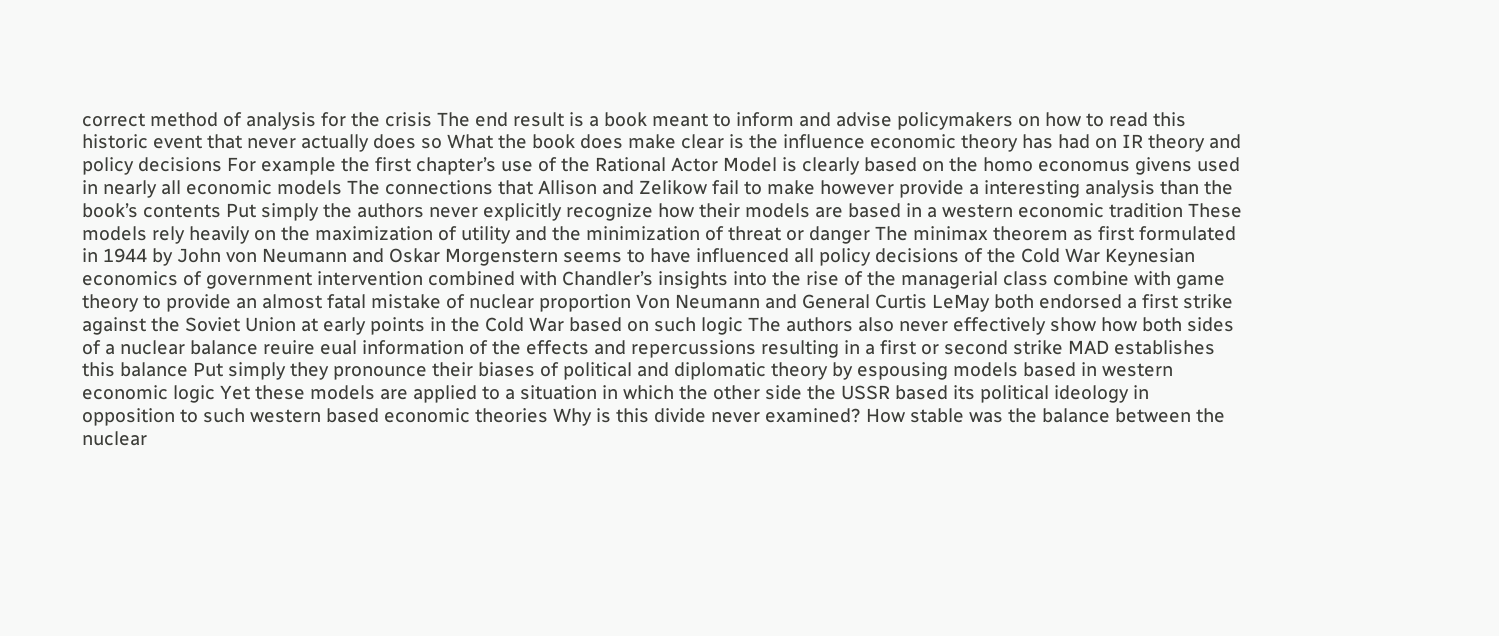correct method of analysis for the crisis The end result is a book meant to inform and advise policymakers on how to read this historic event that never actually does so What the book does make clear is the influence economic theory has had on IR theory and policy decisions For example the first chapter’s use of the Rational Actor Model is clearly based on the homo economus givens used in nearly all economic models The connections that Allison and Zelikow fail to make however provide a interesting analysis than the book’s contents Put simply the authors never explicitly recognize how their models are based in a western economic tradition These models rely heavily on the maximization of utility and the minimization of threat or danger The minimax theorem as first formulated in 1944 by John von Neumann and Oskar Morgenstern seems to have influenced all policy decisions of the Cold War Keynesian economics of government intervention combined with Chandler’s insights into the rise of the managerial class combine with game theory to provide an almost fatal mistake of nuclear proportion Von Neumann and General Curtis LeMay both endorsed a first strike against the Soviet Union at early points in the Cold War based on such logic The authors also never effectively show how both sides of a nuclear balance reuire eual information of the effects and repercussions resulting in a first or second strike MAD establishes this balance Put simply they pronounce their biases of political and diplomatic theory by espousing models based in western economic logic Yet these models are applied to a situation in which the other side the USSR based its political ideology in opposition to such western based economic theories Why is this divide never examined? How stable was the balance between the nuclear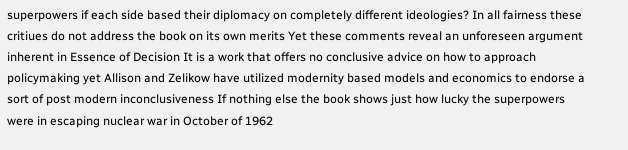superpowers if each side based their diplomacy on completely different ideologies? In all fairness these critiues do not address the book on its own merits Yet these comments reveal an unforeseen argument inherent in Essence of Decision It is a work that offers no conclusive advice on how to approach policymaking yet Allison and Zelikow have utilized modernity based models and economics to endorse a sort of post modern inconclusiveness If nothing else the book shows just how lucky the superpowers were in escaping nuclear war in October of 1962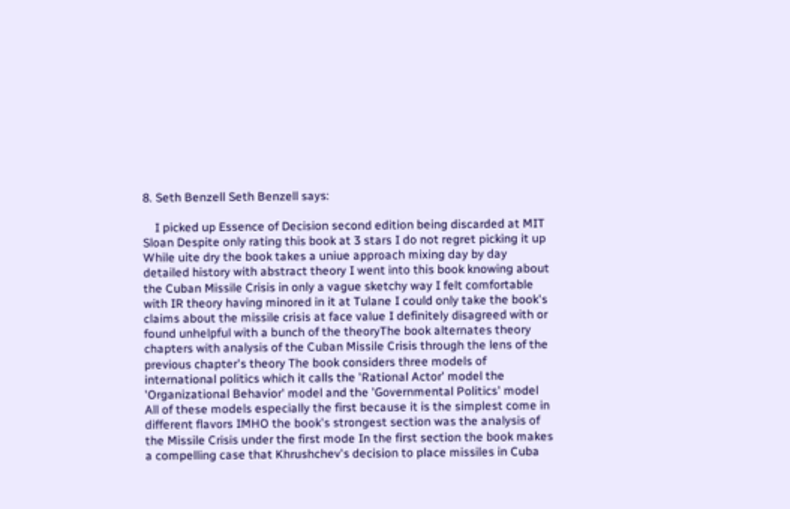8. Seth Benzell Seth Benzell says:

    I picked up Essence of Decision second edition being discarded at MIT Sloan Despite only rating this book at 3 stars I do not regret picking it up While uite dry the book takes a uniue approach mixing day by day detailed history with abstract theory I went into this book knowing about the Cuban Missile Crisis in only a vague sketchy way I felt comfortable with IR theory having minored in it at Tulane I could only take the book's claims about the missile crisis at face value I definitely disagreed with or found unhelpful with a bunch of the theoryThe book alternates theory chapters with analysis of the Cuban Missile Crisis through the lens of the previous chapter's theory The book considers three models of international politics which it calls the 'Rational Actor' model the 'Organizational Behavior' model and the 'Governmental Politics' model All of these models especially the first because it is the simplest come in different flavors IMHO the book's strongest section was the analysis of the Missile Crisis under the first mode In the first section the book makes a compelling case that Khrushchev's decision to place missiles in Cuba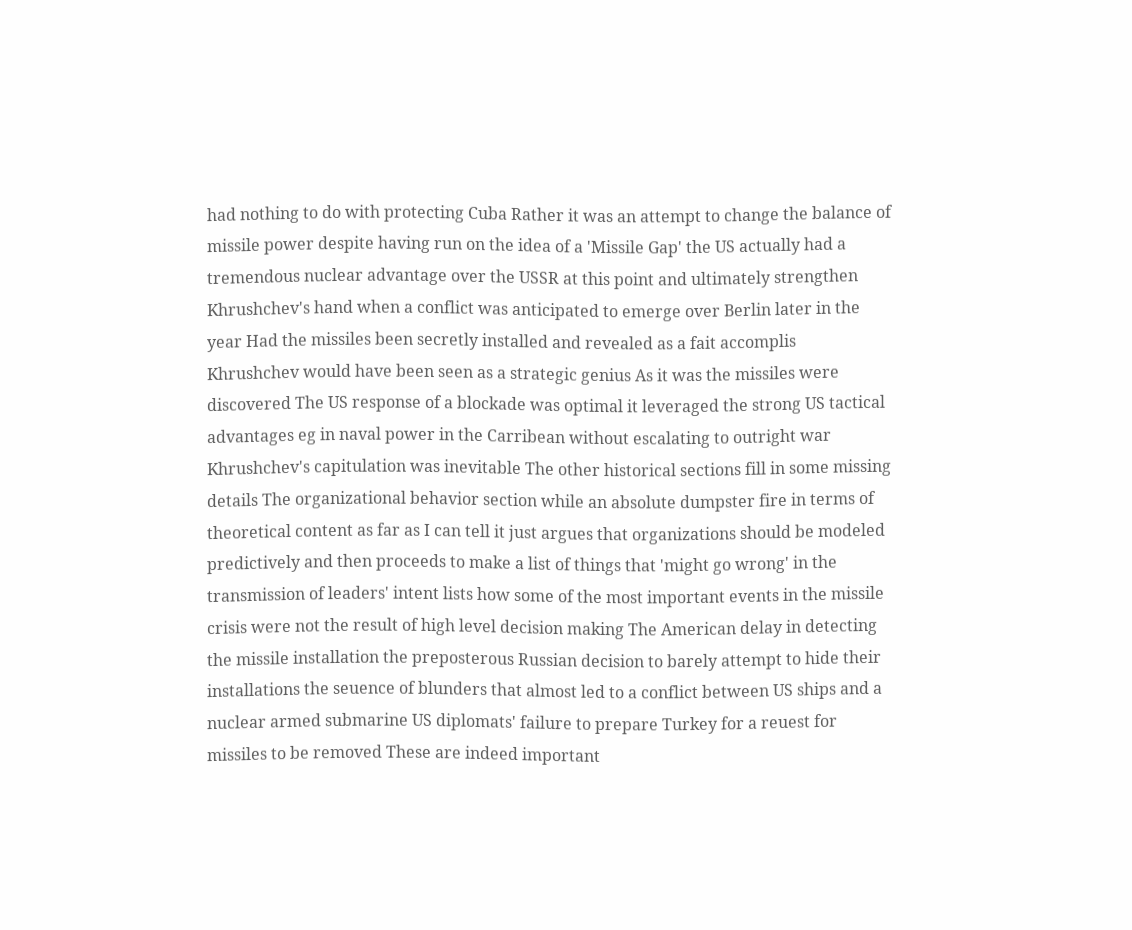had nothing to do with protecting Cuba Rather it was an attempt to change the balance of missile power despite having run on the idea of a 'Missile Gap' the US actually had a tremendous nuclear advantage over the USSR at this point and ultimately strengthen Khrushchev's hand when a conflict was anticipated to emerge over Berlin later in the year Had the missiles been secretly installed and revealed as a fait accomplis Khrushchev would have been seen as a strategic genius As it was the missiles were discovered The US response of a blockade was optimal it leveraged the strong US tactical advantages eg in naval power in the Carribean without escalating to outright war Khrushchev's capitulation was inevitable The other historical sections fill in some missing details The organizational behavior section while an absolute dumpster fire in terms of theoretical content as far as I can tell it just argues that organizations should be modeled predictively and then proceeds to make a list of things that 'might go wrong' in the transmission of leaders' intent lists how some of the most important events in the missile crisis were not the result of high level decision making The American delay in detecting the missile installation the preposterous Russian decision to barely attempt to hide their installations the seuence of blunders that almost led to a conflict between US ships and a nuclear armed submarine US diplomats' failure to prepare Turkey for a reuest for missiles to be removed These are indeed important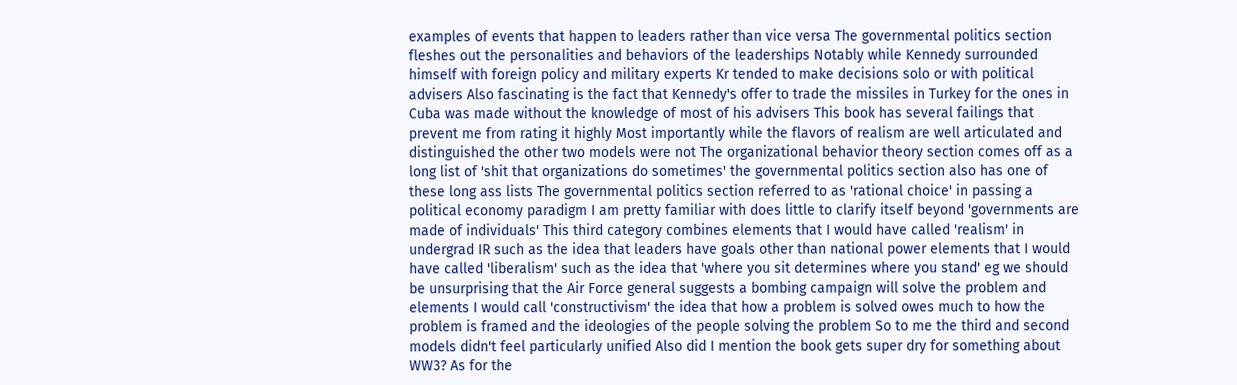examples of events that happen to leaders rather than vice versa The governmental politics section fleshes out the personalities and behaviors of the leaderships Notably while Kennedy surrounded himself with foreign policy and military experts Kr tended to make decisions solo or with political advisers Also fascinating is the fact that Kennedy's offer to trade the missiles in Turkey for the ones in Cuba was made without the knowledge of most of his advisers This book has several failings that prevent me from rating it highly Most importantly while the flavors of realism are well articulated and distinguished the other two models were not The organizational behavior theory section comes off as a long list of 'shit that organizations do sometimes' the governmental politics section also has one of these long ass lists The governmental politics section referred to as 'rational choice' in passing a political economy paradigm I am pretty familiar with does little to clarify itself beyond 'governments are made of individuals' This third category combines elements that I would have called 'realism' in undergrad IR such as the idea that leaders have goals other than national power elements that I would have called 'liberalism' such as the idea that 'where you sit determines where you stand' eg we should be unsurprising that the Air Force general suggests a bombing campaign will solve the problem and elements I would call 'constructivism' the idea that how a problem is solved owes much to how the problem is framed and the ideologies of the people solving the problem So to me the third and second models didn't feel particularly unified Also did I mention the book gets super dry for something about WW3? As for the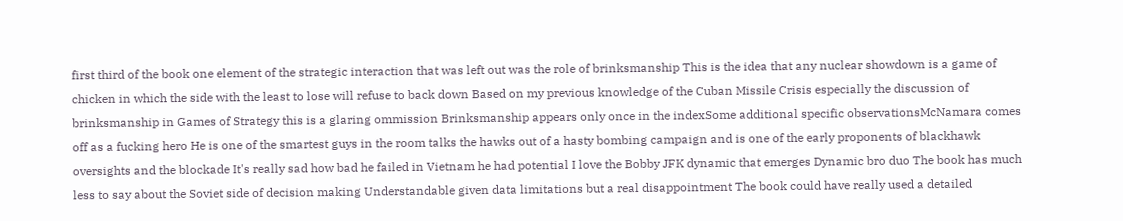first third of the book one element of the strategic interaction that was left out was the role of brinksmanship This is the idea that any nuclear showdown is a game of chicken in which the side with the least to lose will refuse to back down Based on my previous knowledge of the Cuban Missile Crisis especially the discussion of brinksmanship in Games of Strategy this is a glaring ommission Brinksmanship appears only once in the indexSome additional specific observationsMcNamara comes off as a fucking hero He is one of the smartest guys in the room talks the hawks out of a hasty bombing campaign and is one of the early proponents of blackhawk oversights and the blockade It's really sad how bad he failed in Vietnam he had potential I love the Bobby JFK dynamic that emerges Dynamic bro duo The book has much less to say about the Soviet side of decision making Understandable given data limitations but a real disappointment The book could have really used a detailed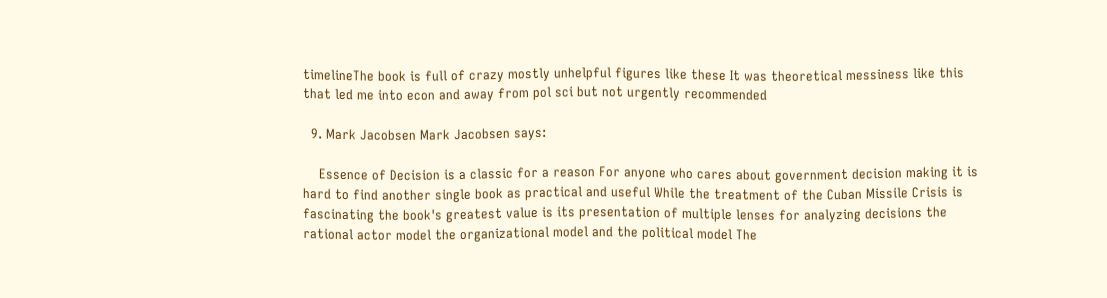timelineThe book is full of crazy mostly unhelpful figures like these It was theoretical messiness like this that led me into econ and away from pol sci but not urgently recommended

  9. Mark Jacobsen Mark Jacobsen says:

    Essence of Decision is a classic for a reason For anyone who cares about government decision making it is hard to find another single book as practical and useful While the treatment of the Cuban Missile Crisis is fascinating the book's greatest value is its presentation of multiple lenses for analyzing decisions the rational actor model the organizational model and the political model The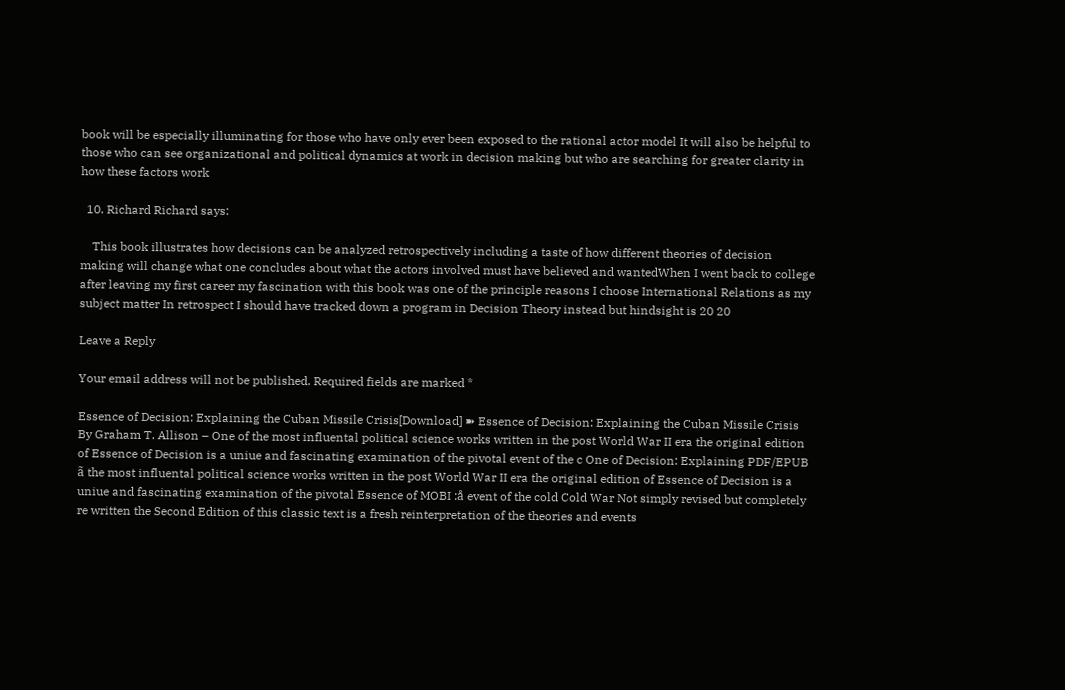book will be especially illuminating for those who have only ever been exposed to the rational actor model It will also be helpful to those who can see organizational and political dynamics at work in decision making but who are searching for greater clarity in how these factors work

  10. Richard Richard says:

    This book illustrates how decisions can be analyzed retrospectively including a taste of how different theories of decision making will change what one concludes about what the actors involved must have believed and wantedWhen I went back to college after leaving my first career my fascination with this book was one of the principle reasons I choose International Relations as my subject matter In retrospect I should have tracked down a program in Decision Theory instead but hindsight is 20 20

Leave a Reply

Your email address will not be published. Required fields are marked *

Essence of Decision: Explaining the Cuban Missile Crisis[Download] ➽ Essence of Decision: Explaining the Cuban Missile Crisis By Graham T. Allison – One of the most influental political science works written in the post World War II era the original edition of Essence of Decision is a uniue and fascinating examination of the pivotal event of the c One of Decision: Explaining PDF/EPUB ã the most influental political science works written in the post World War II era the original edition of Essence of Decision is a uniue and fascinating examination of the pivotal Essence of MOBI :å event of the cold Cold War Not simply revised but completely re written the Second Edition of this classic text is a fresh reinterpretation of the theories and events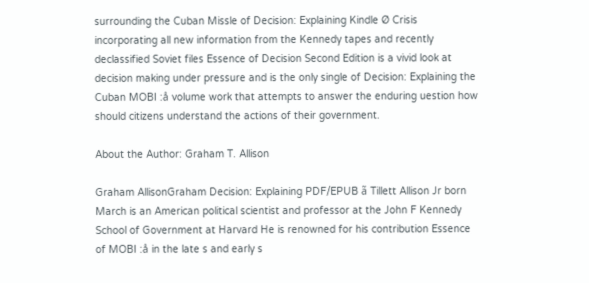surrounding the Cuban Missle of Decision: Explaining Kindle Ø Crisis incorporating all new information from the Kennedy tapes and recently declassified Soviet files Essence of Decision Second Edition is a vivid look at decision making under pressure and is the only single of Decision: Explaining the Cuban MOBI :å volume work that attempts to answer the enduring uestion how should citizens understand the actions of their government.

About the Author: Graham T. Allison

Graham AllisonGraham Decision: Explaining PDF/EPUB ã Tillett Allison Jr born March is an American political scientist and professor at the John F Kennedy School of Government at Harvard He is renowned for his contribution Essence of MOBI :å in the late s and early s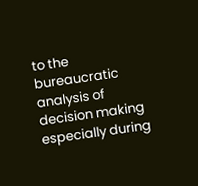to the bureaucratic analysis of decision making especially during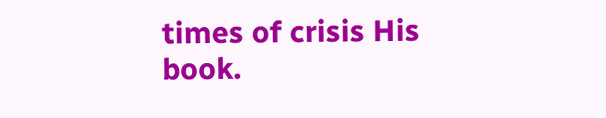times of crisis His book.